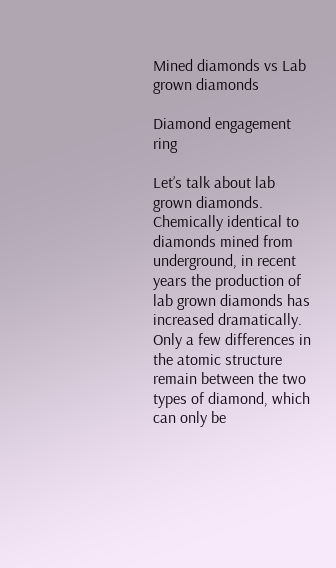Mined diamonds vs Lab grown diamonds

Diamond engagement ring

Let’s talk about lab grown diamonds. Chemically identical to diamonds mined from underground, in recent years the production of lab grown diamonds has increased dramatically. Only a few differences in the atomic structure remain between the two types of diamond, which can only be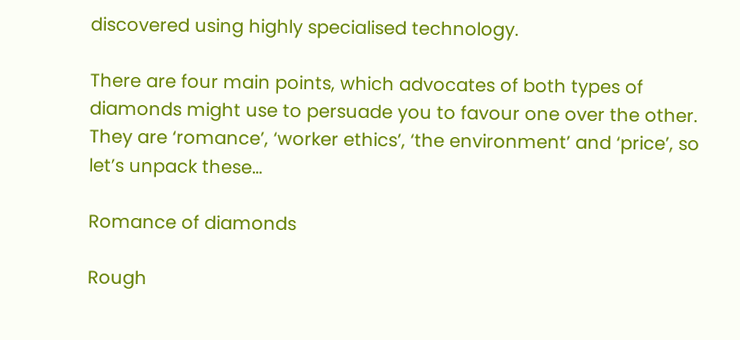discovered using highly specialised technology.

There are four main points, which advocates of both types of diamonds might use to persuade you to favour one over the other. They are ‘romance’, ‘worker ethics’, ‘the environment’ and ‘price’, so let’s unpack these…

Romance of diamonds

Rough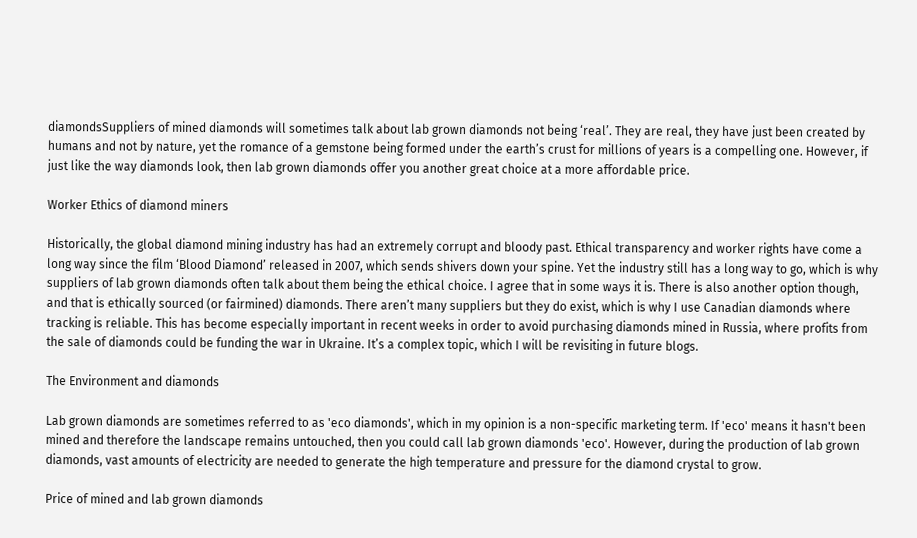diamondsSuppliers of mined diamonds will sometimes talk about lab grown diamonds not being ‘real’. They are real, they have just been created by humans and not by nature, yet the romance of a gemstone being formed under the earth’s crust for millions of years is a compelling one. However, if just like the way diamonds look, then lab grown diamonds offer you another great choice at a more affordable price.

Worker Ethics of diamond miners

Historically, the global diamond mining industry has had an extremely corrupt and bloody past. Ethical transparency and worker rights have come a long way since the film ‘Blood Diamond’ released in 2007, which sends shivers down your spine. Yet the industry still has a long way to go, which is why suppliers of lab grown diamonds often talk about them being the ethical choice. I agree that in some ways it is. There is also another option though, and that is ethically sourced (or fairmined) diamonds. There aren’t many suppliers but they do exist, which is why I use Canadian diamonds where tracking is reliable. This has become especially important in recent weeks in order to avoid purchasing diamonds mined in Russia, where profits from the sale of diamonds could be funding the war in Ukraine. It’s a complex topic, which I will be revisiting in future blogs.

The Environment and diamonds

Lab grown diamonds are sometimes referred to as 'eco diamonds', which in my opinion is a non-specific marketing term. If 'eco' means it hasn't been mined and therefore the landscape remains untouched, then you could call lab grown diamonds 'eco'. However, during the production of lab grown diamonds, vast amounts of electricity are needed to generate the high temperature and pressure for the diamond crystal to grow.

Price of mined and lab grown diamonds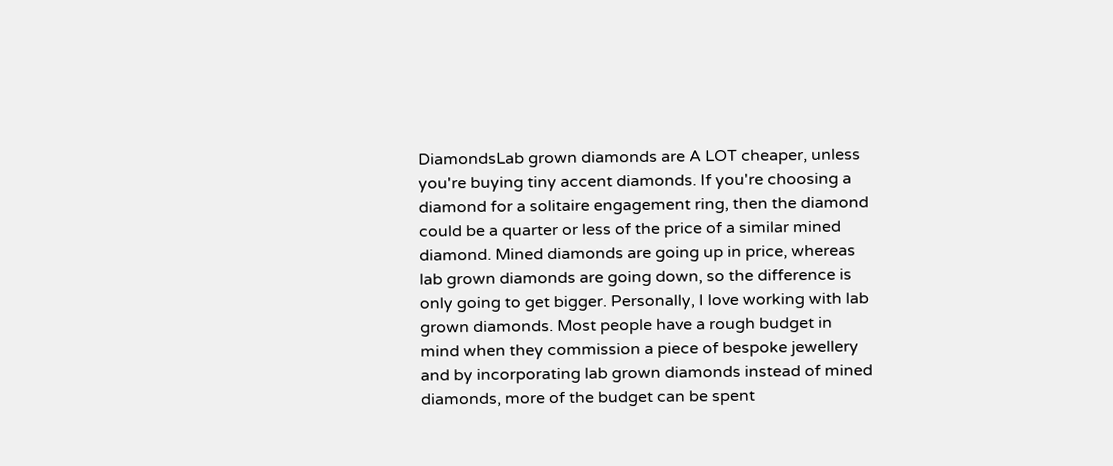DiamondsLab grown diamonds are A LOT cheaper, unless you're buying tiny accent diamonds. If you're choosing a diamond for a solitaire engagement ring, then the diamond could be a quarter or less of the price of a similar mined diamond. Mined diamonds are going up in price, whereas lab grown diamonds are going down, so the difference is only going to get bigger. Personally, I love working with lab grown diamonds. Most people have a rough budget in mind when they commission a piece of bespoke jewellery and by incorporating lab grown diamonds instead of mined diamonds, more of the budget can be spent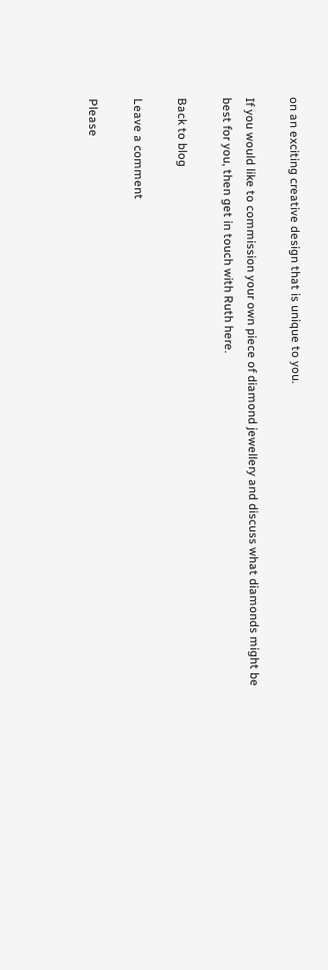on an exciting creative design that is unique to you.

If you would like to commission your own piece of diamond jewellery and discuss what diamonds might be best for you, then get in touch with Ruth here.

Back to blog

Leave a comment

Please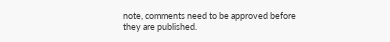note, comments need to be approved before they are published.